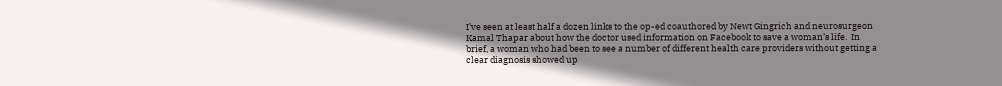I’ve seen at least half a dozen links to the op-ed coauthored by Newt Gingrich and neurosurgeon Kamal Thapar about how the doctor used information on Facebook to save a woman’s life.  In brief, a woman who had been to see a number of different health care providers without getting a clear diagnosis showed up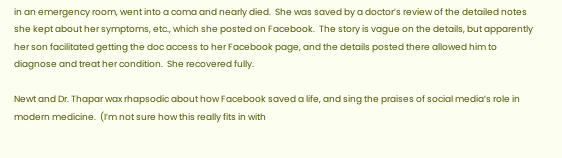in an emergency room, went into a coma and nearly died.  She was saved by a doctor’s review of the detailed notes she kept about her symptoms, etc., which she posted on Facebook.  The story is vague on the details, but apparently her son facilitated getting the doc access to her Facebook page, and the details posted there allowed him to diagnose and treat her condition.  She recovered fully.

Newt and Dr. Thapar wax rhapsodic about how Facebook saved a life, and sing the praises of social media’s role in modern medicine.  (I’m not sure how this really fits in with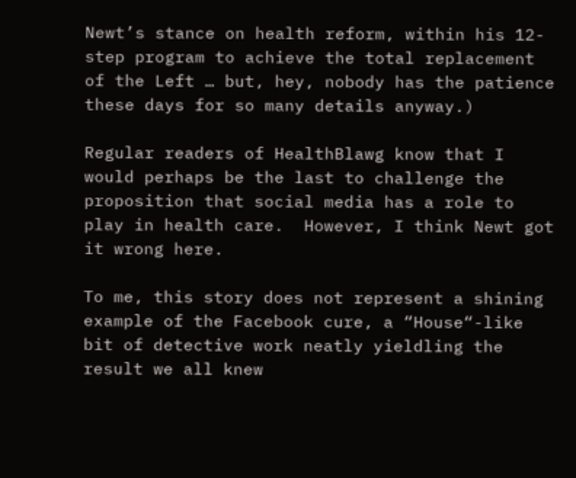Newt’s stance on health reform, within his 12-step program to achieve the total replacement of the Left … but, hey, nobody has the patience these days for so many details anyway.)

Regular readers of HealthBlawg know that I would perhaps be the last to challenge the proposition that social media has a role to play in health care.  However, I think Newt got it wrong here.

To me, this story does not represent a shining example of the Facebook cure, a “House“-like bit of detective work neatly yieldling the result we all knew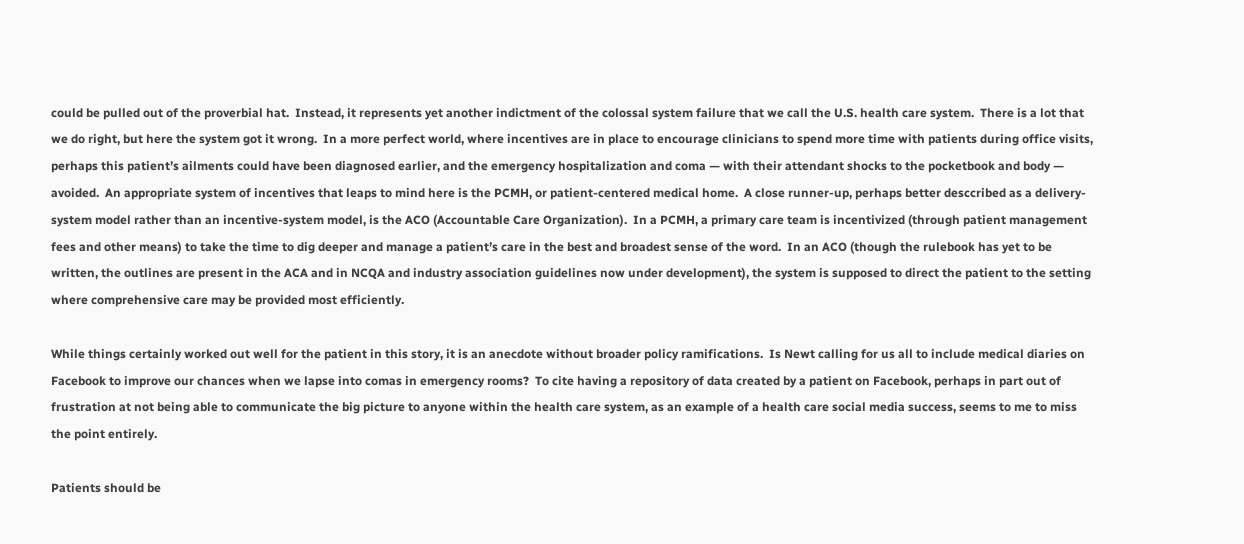could be pulled out of the proverbial hat.  Instead, it represents yet another indictment of the colossal system failure that we call the U.S. health care system.  There is a lot that we do right, but here the system got it wrong.  In a more perfect world, where incentives are in place to encourage clinicians to spend more time with patients during office visits, perhaps this patient’s ailments could have been diagnosed earlier, and the emergency hospitalization and coma — with their attendant shocks to the pocketbook and body — avoided.  An appropriate system of incentives that leaps to mind here is the PCMH, or patient-centered medical home.  A close runner-up, perhaps better desccribed as a delivery-system model rather than an incentive-system model, is the ACO (Accountable Care Organization).  In a PCMH, a primary care team is incentivized (through patient management fees and other means) to take the time to dig deeper and manage a patient’s care in the best and broadest sense of the word.  In an ACO (though the rulebook has yet to be written, the outlines are present in the ACA and in NCQA and industry association guidelines now under development), the system is supposed to direct the patient to the setting where comprehensive care may be provided most efficiently.

While things certainly worked out well for the patient in this story, it is an anecdote without broader policy ramifications.  Is Newt calling for us all to include medical diaries on Facebook to improve our chances when we lapse into comas in emergency rooms?  To cite having a repository of data created by a patient on Facebook, perhaps in part out of frustration at not being able to communicate the big picture to anyone within the health care system, as an example of a health care social media success, seems to me to miss the point entirely.

Patients should be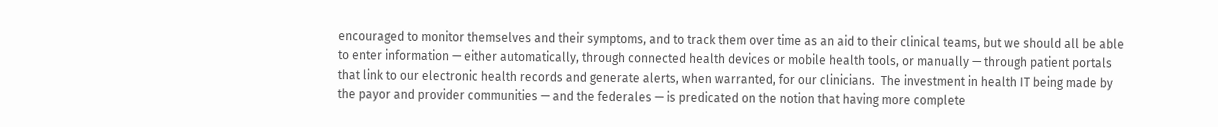encouraged to monitor themselves and their symptoms, and to track them over time as an aid to their clinical teams, but we should all be able to enter information — either automatically, through connected health devices or mobile health tools, or manually — through patient portals that link to our electronic health records and generate alerts, when warranted, for our clinicians.  The investment in health IT being made by the payor and provider communities — and the federales — is predicated on the notion that having more complete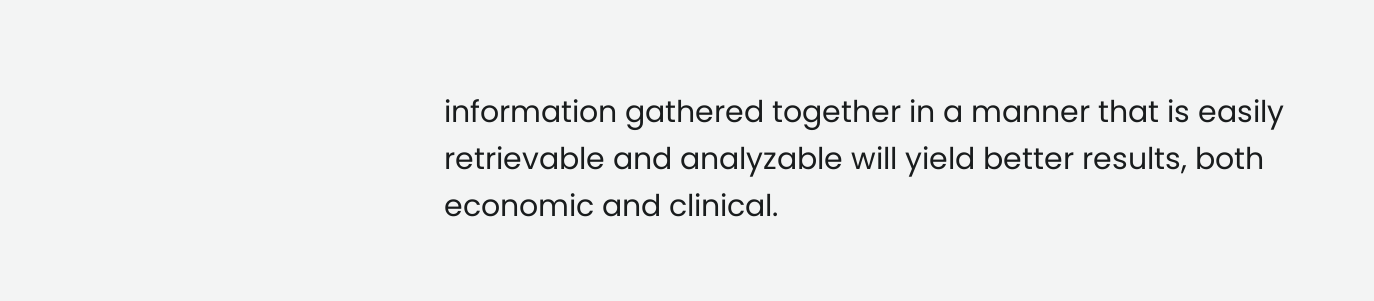information gathered together in a manner that is easily retrievable and analyzable will yield better results, both economic and clinical.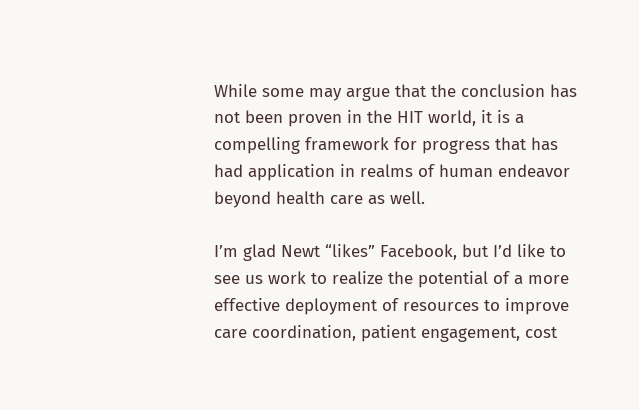While some may argue that the conclusion has not been proven in the HIT world, it is a compelling framework for progress that has had application in realms of human endeavor beyond health care as well.

I’m glad Newt “likes” Facebook, but I’d like to see us work to realize the potential of a more effective deployment of resources to improve care coordination, patient engagement, cost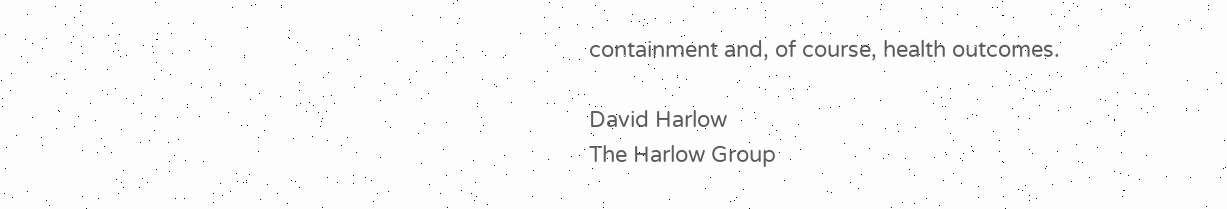containment and, of course, health outcomes.

David Harlow
The Harlow Group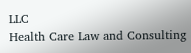LLC
Health Care Law and Consulting